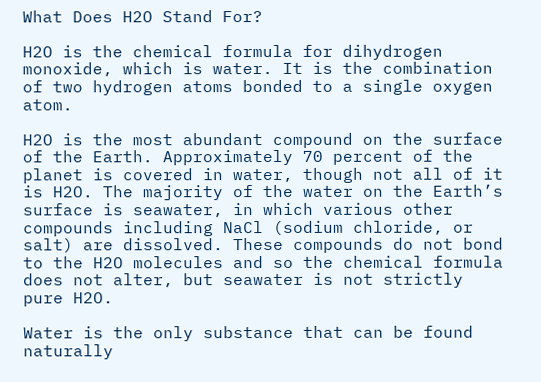What Does H2O Stand For?

H2O is the chemical formula for dihydrogen monoxide, which is water. It is the combination of two hydrogen atoms bonded to a single oxygen atom.

H2O is the most abundant compound on the surface of the Earth. Approximately 70 percent of the planet is covered in water, though not all of it is H2O. The majority of the water on the Earth’s surface is seawater, in which various other compounds including NaCl (sodium chloride, or salt) are dissolved. These compounds do not bond to the H2O molecules and so the chemical formula does not alter, but seawater is not strictly pure H2O.

Water is the only substance that can be found naturally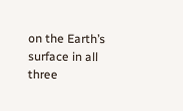on the Earth’s surface in all three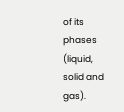of its phases (liquid, solid and gas).